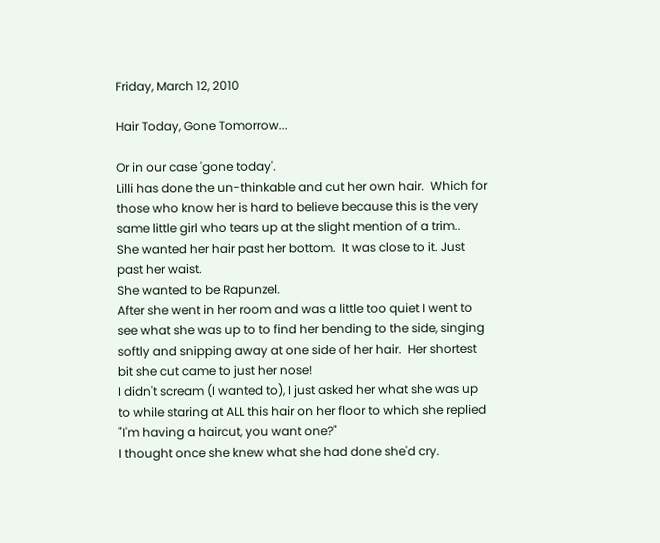Friday, March 12, 2010

Hair Today, Gone Tomorrow...

Or in our case 'gone today'.
Lilli has done the un-thinkable and cut her own hair.  Which for those who know her is hard to believe because this is the very same little girl who tears up at the slight mention of a trim..
She wanted her hair past her bottom.  It was close to it. Just past her waist.
She wanted to be Rapunzel.
After she went in her room and was a little too quiet I went to see what she was up to to find her bending to the side, singing softly and snipping away at one side of her hair.  Her shortest bit she cut came to just her nose!
I didn't scream (I wanted to), I just asked her what she was up to while staring at ALL this hair on her floor to which she replied "I'm having a haircut, you want one?"
I thought once she knew what she had done she'd cry.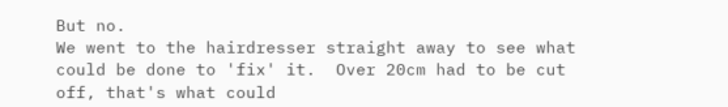But no.
We went to the hairdresser straight away to see what could be done to 'fix' it.  Over 20cm had to be cut off, that's what could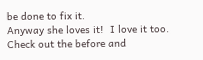be done to fix it.
Anyway she loves it!  I love it too.
Check out the before and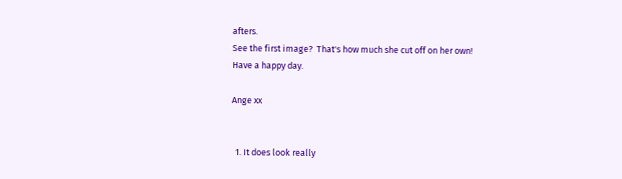afters.
See the first image?  That's how much she cut off on her own!
Have a happy day.

Ange xx


  1. It does look really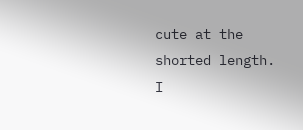cute at the shorted length. I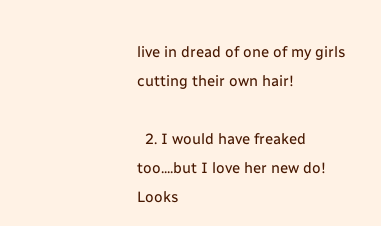live in dread of one of my girls cutting their own hair!

  2. I would have freaked too....but I love her new do! Looks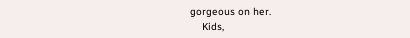gorgeous on her.
    Kids,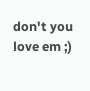don't you love em ;)